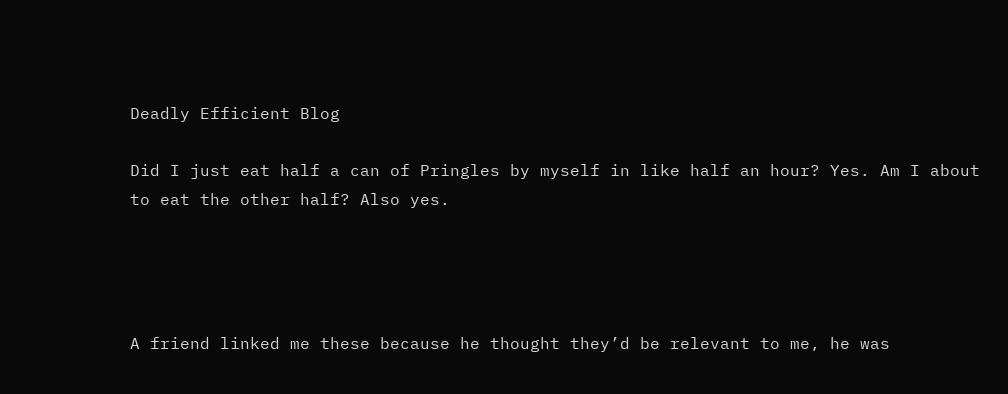Deadly Efficient Blog

Did I just eat half a can of Pringles by myself in like half an hour? Yes. Am I about to eat the other half? Also yes.




A friend linked me these because he thought they’d be relevant to me, he was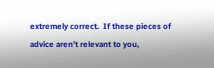extremely correct.  If these pieces of advice aren’t relevant to you,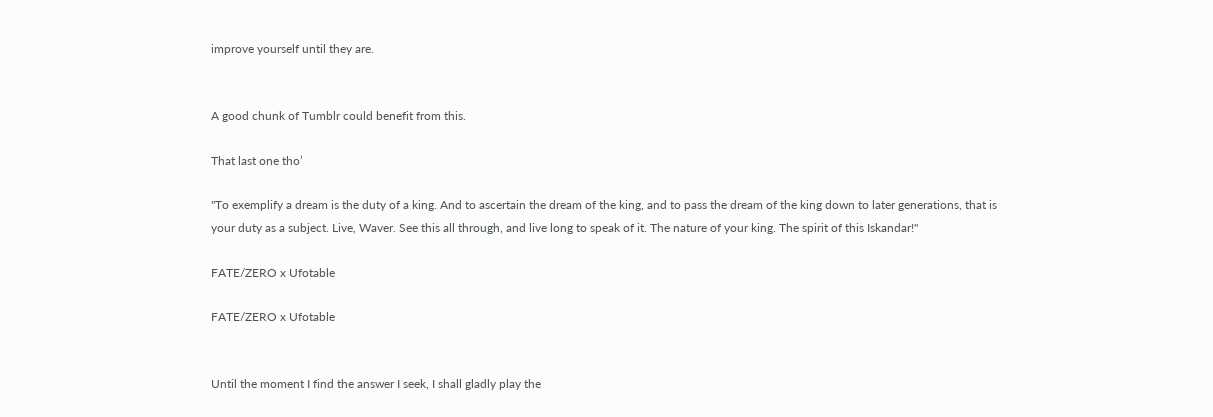improve yourself until they are.


A good chunk of Tumblr could benefit from this.

That last one tho’

"To exemplify a dream is the duty of a king. And to ascertain the dream of the king, and to pass the dream of the king down to later generations, that is your duty as a subject. Live, Waver. See this all through, and live long to speak of it. The nature of your king. The spirit of this Iskandar!"

FATE/ZERO x Ufotable

FATE/ZERO x Ufotable


Until the moment I find the answer I seek, I shall gladly play the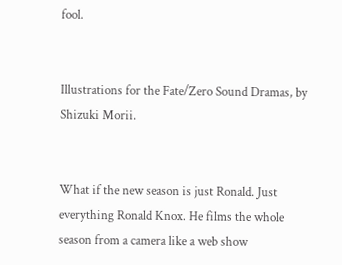fool.


Illustrations for the Fate/Zero Sound Dramas, by Shizuki Morii.


What if the new season is just Ronald. Just everything Ronald Knox. He films the whole season from a camera like a web show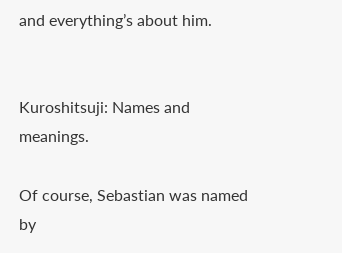and everything’s about him.


Kuroshitsuji: Names and meanings.

Of course, Sebastian was named by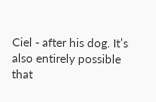Ciel - after his dog. It’s also entirely possible that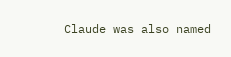Claude was also named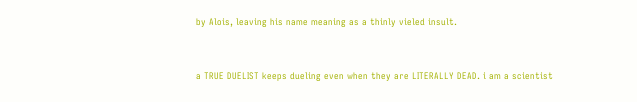by Alois, leaving his name meaning as a thinly vieled insult.


a TRUE DUELIST keeps dueling even when they are LITERALLY DEAD. i am a scientist